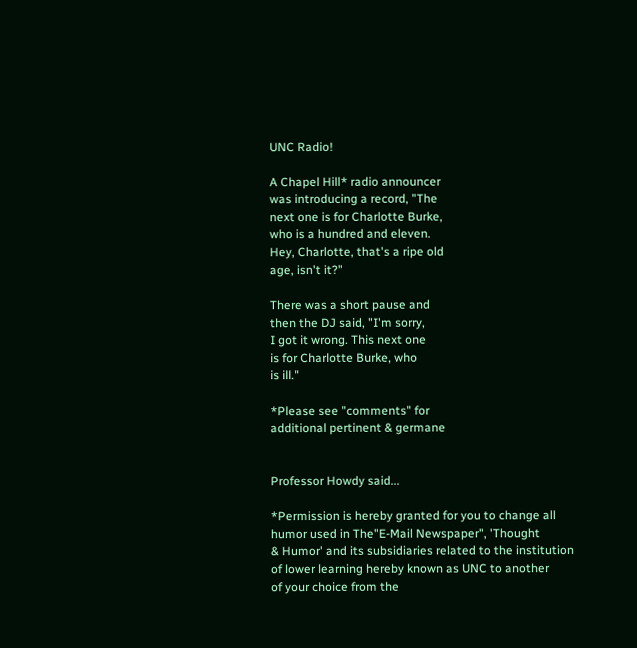UNC Radio!

A Chapel Hill* radio announcer
was introducing a record, "The
next one is for Charlotte Burke,
who is a hundred and eleven.
Hey, Charlotte, that's a ripe old
age, isn't it?"

There was a short pause and
then the DJ said, "I'm sorry,
I got it wrong. This next one
is for Charlotte Burke, who
is ill."

*Please see "comments" for
additional pertinent & germane


Professor Howdy said...

*Permission is hereby granted for you to change all
humor used in The"E-Mail Newspaper", 'Thought
& Humor' and its subsidiaries related to the institution
of lower learning hereby known as UNC to another
of your choice from the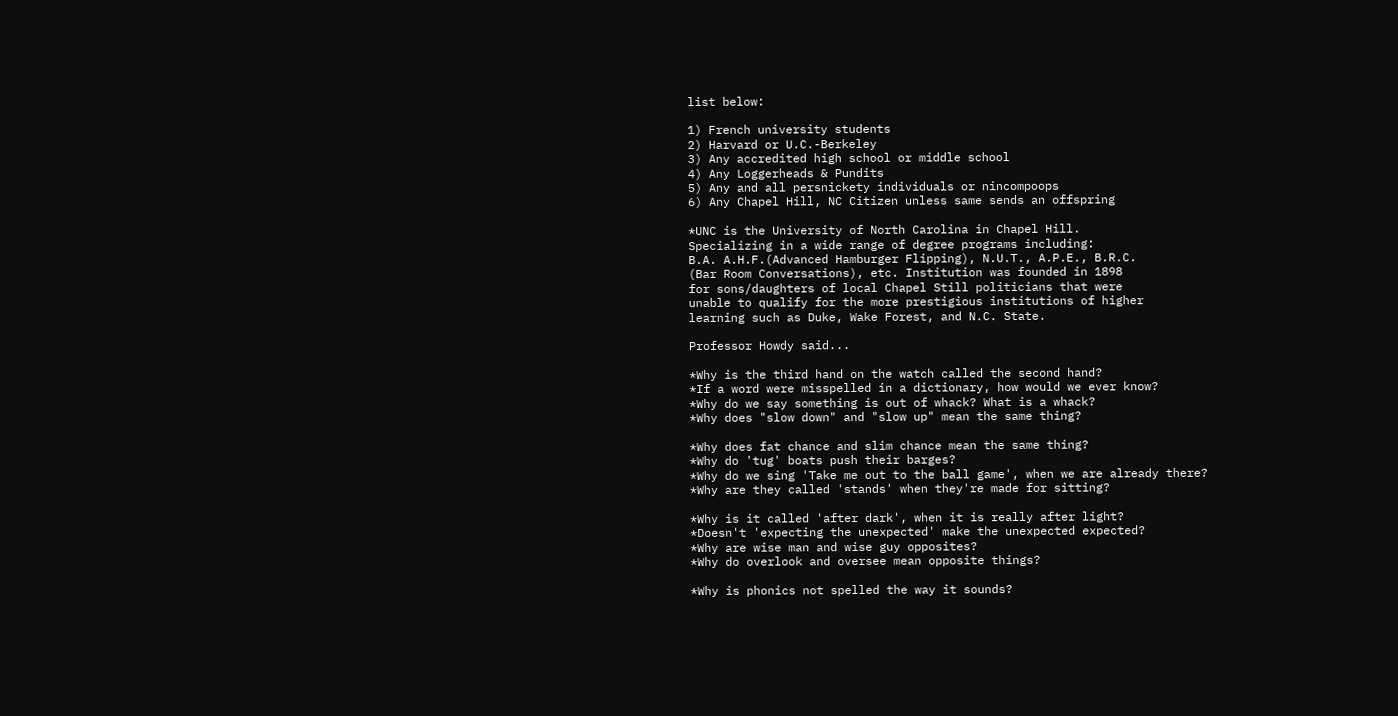list below:

1) French university students
2) Harvard or U.C.-Berkeley
3) Any accredited high school or middle school
4) Any Loggerheads & Pundits
5) Any and all persnickety individuals or nincompoops
6) Any Chapel Hill, NC Citizen unless same sends an offspring

*UNC is the University of North Carolina in Chapel Hill.
Specializing in a wide range of degree programs including:
B.A. A.H.F.(Advanced Hamburger Flipping), N.U.T., A.P.E., B.R.C.
(Bar Room Conversations), etc. Institution was founded in 1898
for sons/daughters of local Chapel Still politicians that were
unable to qualify for the more prestigious institutions of higher
learning such as Duke, Wake Forest, and N.C. State.

Professor Howdy said...

*Why is the third hand on the watch called the second hand?
*If a word were misspelled in a dictionary, how would we ever know?
*Why do we say something is out of whack? What is a whack?
*Why does "slow down" and "slow up" mean the same thing?

*Why does fat chance and slim chance mean the same thing?
*Why do 'tug' boats push their barges?
*Why do we sing 'Take me out to the ball game', when we are already there?
*Why are they called 'stands' when they're made for sitting?

*Why is it called 'after dark', when it is really after light?
*Doesn't 'expecting the unexpected' make the unexpected expected?
*Why are wise man and wise guy opposites?
*Why do overlook and oversee mean opposite things?

*Why is phonics not spelled the way it sounds?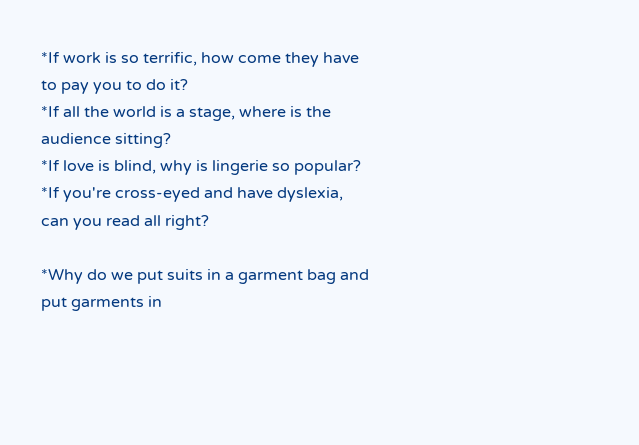*If work is so terrific, how come they have to pay you to do it?
*If all the world is a stage, where is the audience sitting?
*If love is blind, why is lingerie so popular?
*If you're cross-eyed and have dyslexia, can you read all right?

*Why do we put suits in a garment bag and put garments in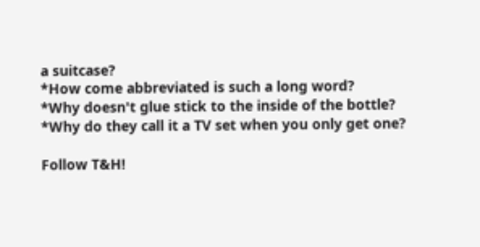a suitcase?
*How come abbreviated is such a long word?
*Why doesn't glue stick to the inside of the bottle?
*Why do they call it a TV set when you only get one?

Follow T&H!